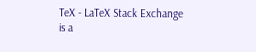TeX - LaTeX Stack Exchange is a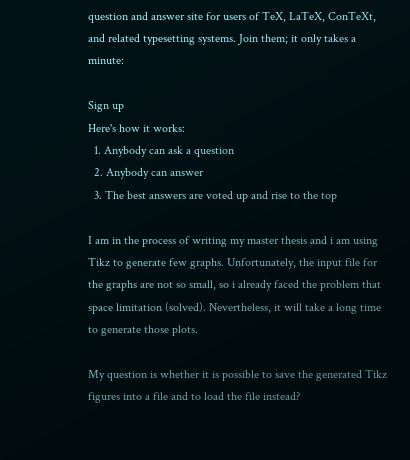question and answer site for users of TeX, LaTeX, ConTeXt, and related typesetting systems. Join them; it only takes a minute:

Sign up
Here's how it works:
  1. Anybody can ask a question
  2. Anybody can answer
  3. The best answers are voted up and rise to the top

I am in the process of writing my master thesis and i am using Tikz to generate few graphs. Unfortunately, the input file for the graphs are not so small, so i already faced the problem that space limitation (solved). Nevertheless, it will take a long time to generate those plots.

My question is whether it is possible to save the generated Tikz figures into a file and to load the file instead?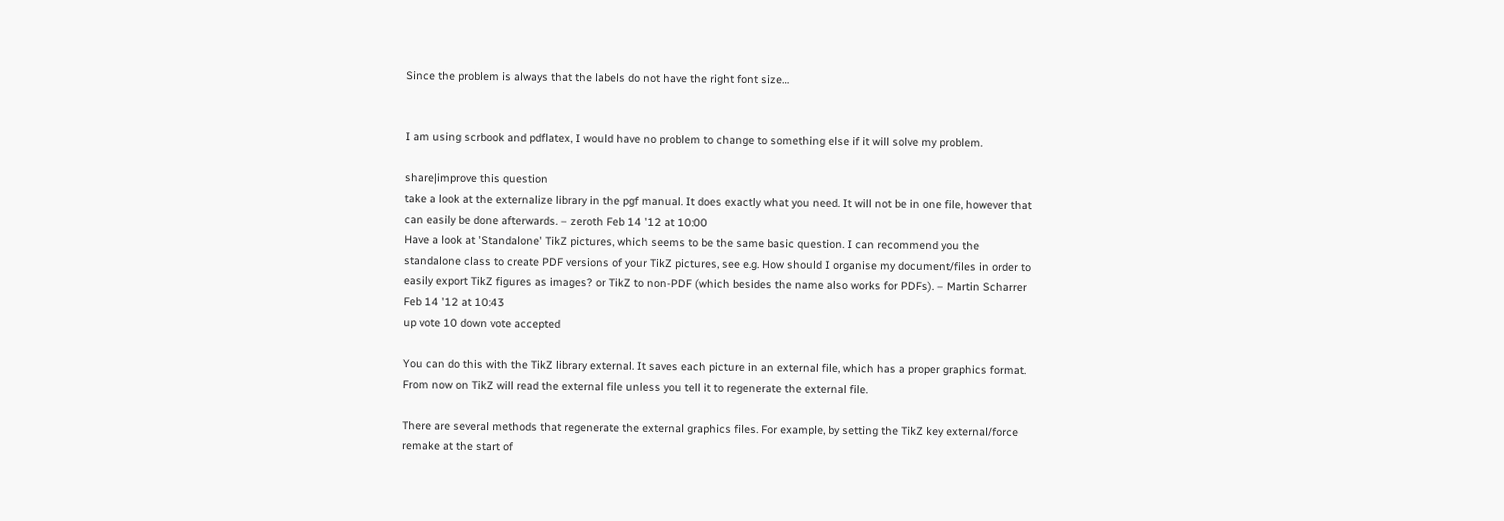Since the problem is always that the labels do not have the right font size…


I am using scrbook and pdflatex, I would have no problem to change to something else if it will solve my problem.

share|improve this question
take a look at the externalize library in the pgf manual. It does exactly what you need. It will not be in one file, however that can easily be done afterwards. – zeroth Feb 14 '12 at 10:00
Have a look at 'Standalone' TikZ pictures, which seems to be the same basic question. I can recommend you the standalone class to create PDF versions of your TikZ pictures, see e.g. How should I organise my document/files in order to easily export TikZ figures as images? or TikZ to non-PDF (which besides the name also works for PDFs). – Martin Scharrer Feb 14 '12 at 10:43
up vote 10 down vote accepted

You can do this with the TikZ library external. It saves each picture in an external file, which has a proper graphics format. From now on TikZ will read the external file unless you tell it to regenerate the external file.

There are several methods that regenerate the external graphics files. For example, by setting the TikZ key external/force remake at the start of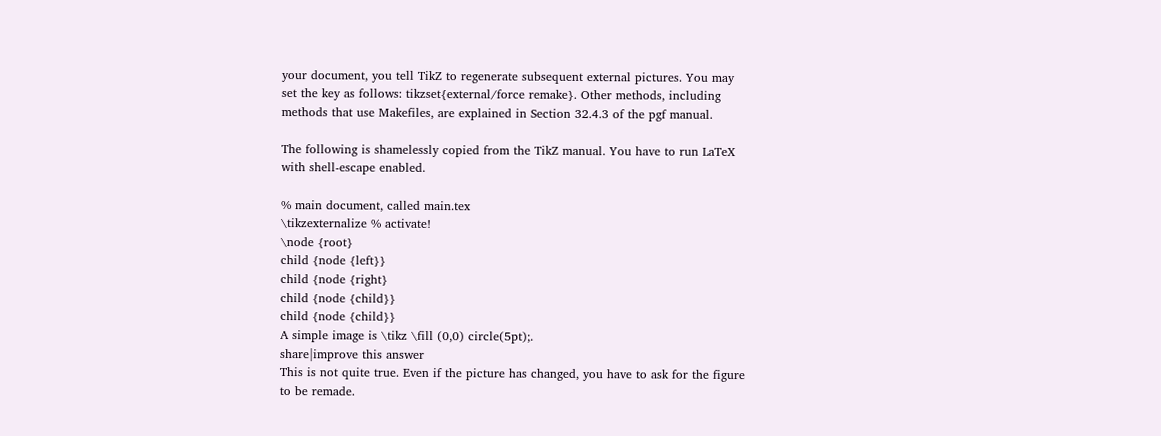your document, you tell TikZ to regenerate subsequent external pictures. You may set the key as follows: tikzset{external/force remake}. Other methods, including methods that use Makefiles, are explained in Section 32.4.3 of the pgf manual.

The following is shamelessly copied from the TikZ manual. You have to run LaTeX with shell-escape enabled.

% main document, called main.tex
\tikzexternalize % activate!
\node {root}
child {node {left}}
child {node {right}
child {node {child}}
child {node {child}}
A simple image is \tikz \fill (0,0) circle(5pt);.
share|improve this answer
This is not quite true. Even if the picture has changed, you have to ask for the figure to be remade.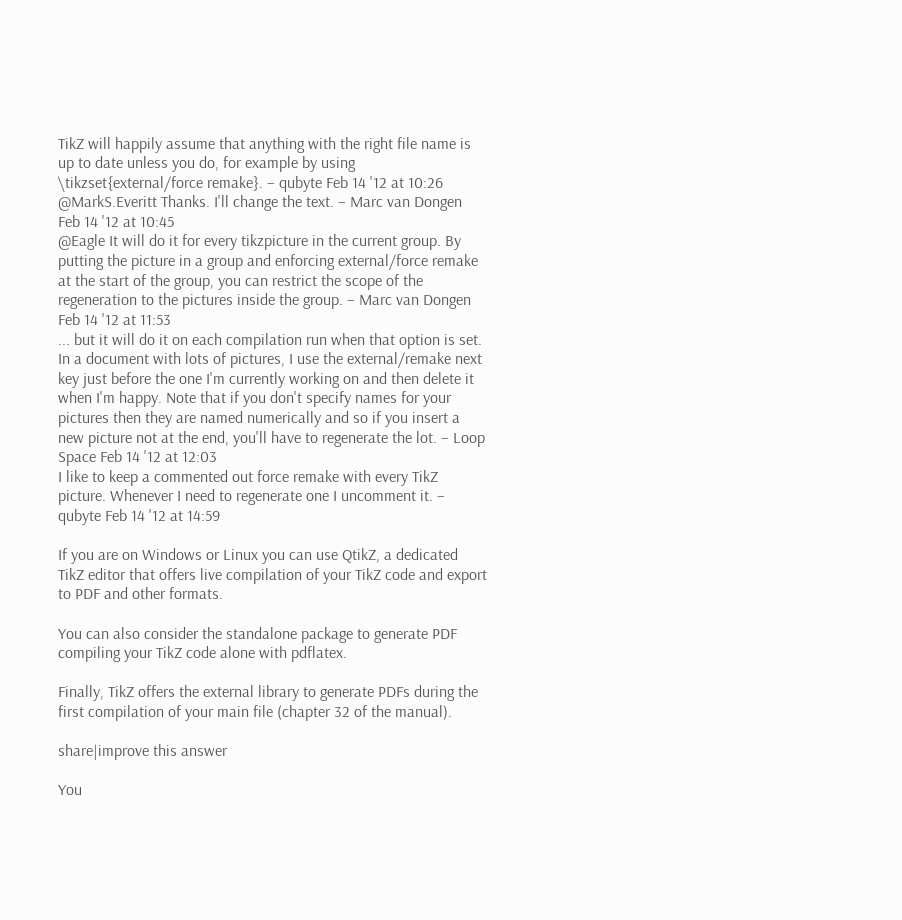TikZ will happily assume that anything with the right file name is up to date unless you do, for example by using \tikzset{external/force remake}. – qubyte Feb 14 '12 at 10:26
@MarkS.Everitt Thanks. I'll change the text. – Marc van Dongen Feb 14 '12 at 10:45
@Eagle It will do it for every tikzpicture in the current group. By putting the picture in a group and enforcing external/force remake at the start of the group, you can restrict the scope of the regeneration to the pictures inside the group. – Marc van Dongen Feb 14 '12 at 11:53
... but it will do it on each compilation run when that option is set. In a document with lots of pictures, I use the external/remake next key just before the one I'm currently working on and then delete it when I'm happy. Note that if you don't specify names for your pictures then they are named numerically and so if you insert a new picture not at the end, you'll have to regenerate the lot. – Loop Space Feb 14 '12 at 12:03
I like to keep a commented out force remake with every TikZ picture. Whenever I need to regenerate one I uncomment it. – qubyte Feb 14 '12 at 14:59

If you are on Windows or Linux you can use QtikZ, a dedicated TikZ editor that offers live compilation of your TikZ code and export to PDF and other formats.

You can also consider the standalone package to generate PDF compiling your TikZ code alone with pdflatex.

Finally, TikZ offers the external library to generate PDFs during the first compilation of your main file (chapter 32 of the manual).

share|improve this answer

You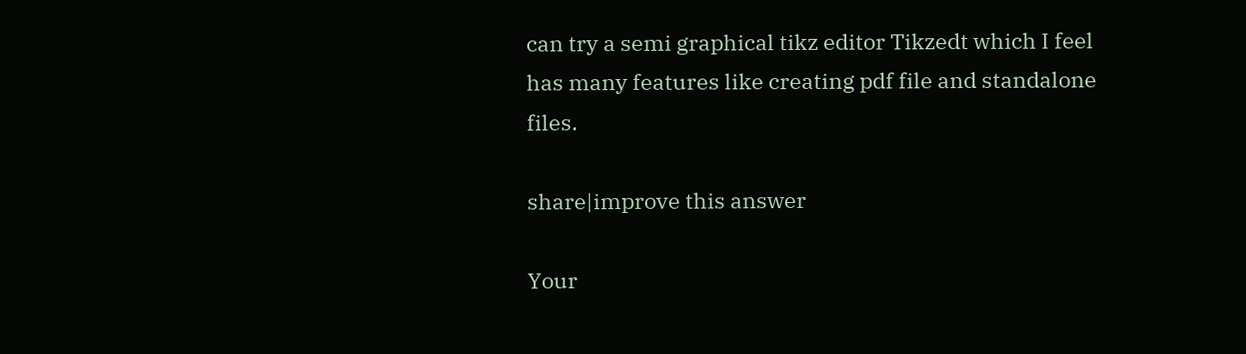can try a semi graphical tikz editor Tikzedt which I feel has many features like creating pdf file and standalone files.

share|improve this answer

Your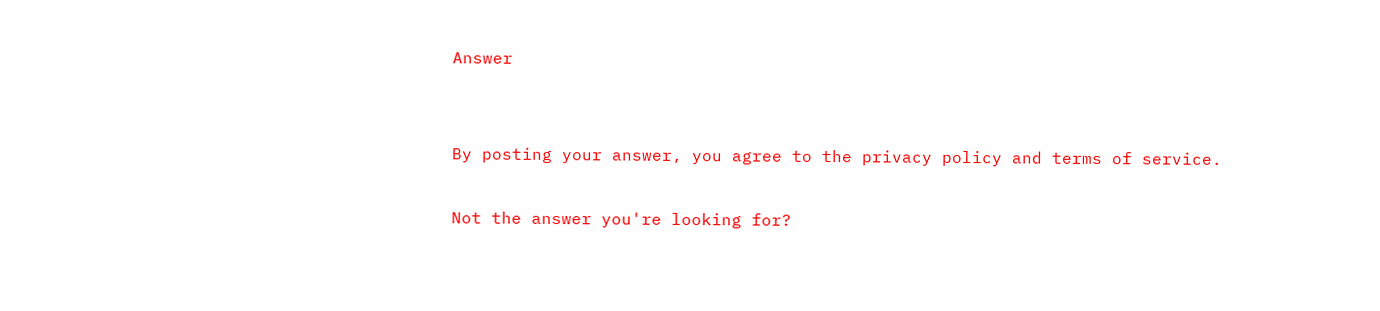Answer


By posting your answer, you agree to the privacy policy and terms of service.

Not the answer you're looking for?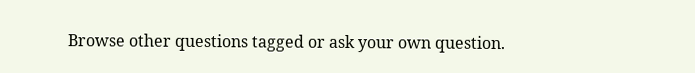Browse other questions tagged or ask your own question.